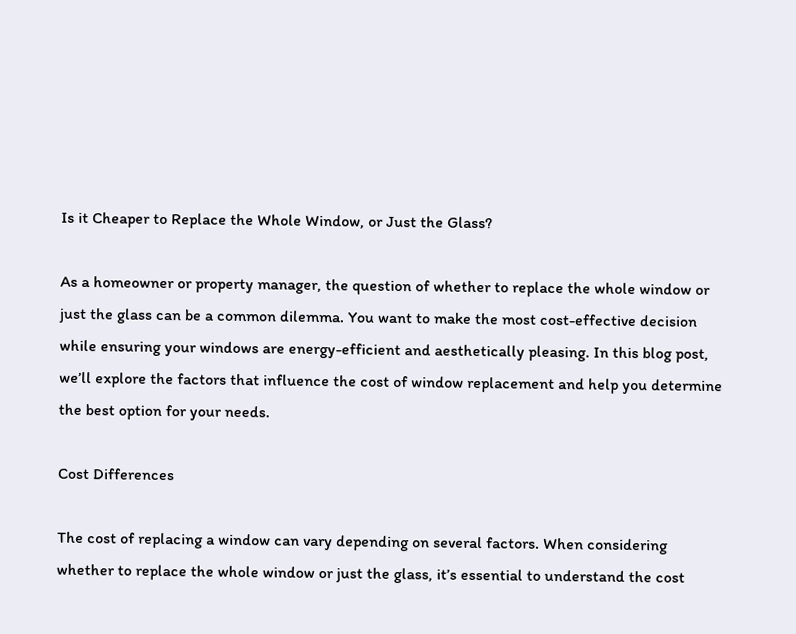Is it Cheaper to Replace the Whole Window, or Just the Glass?

As a homeowner or property manager, the question of whether to replace the whole window or just the glass can be a common dilemma. You want to make the most cost-effective decision while ensuring your windows are energy-efficient and aesthetically pleasing. In this blog post, we’ll explore the factors that influence the cost of window replacement and help you determine the best option for your needs.

Cost Differences

The cost of replacing a window can vary depending on several factors. When considering whether to replace the whole window or just the glass, it’s essential to understand the cost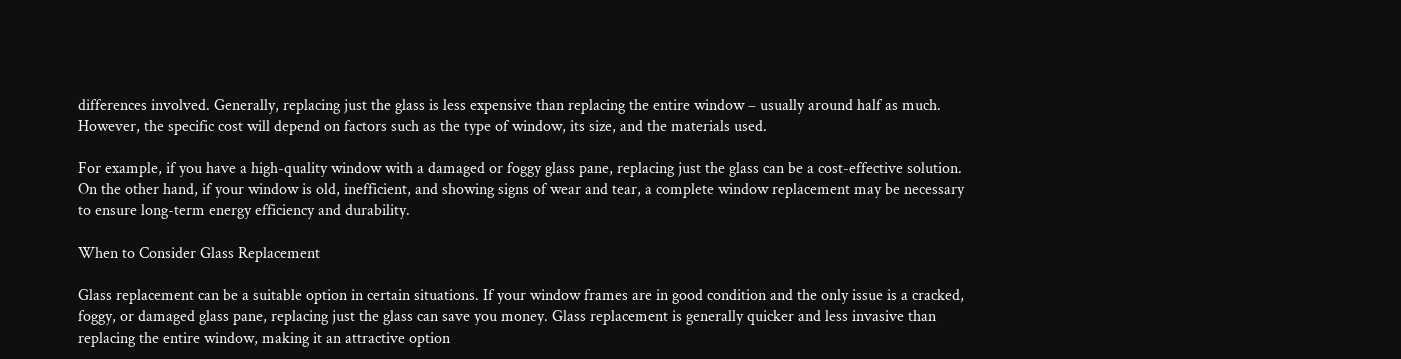differences involved. Generally, replacing just the glass is less expensive than replacing the entire window – usually around half as much. However, the specific cost will depend on factors such as the type of window, its size, and the materials used.

For example, if you have a high-quality window with a damaged or foggy glass pane, replacing just the glass can be a cost-effective solution. On the other hand, if your window is old, inefficient, and showing signs of wear and tear, a complete window replacement may be necessary to ensure long-term energy efficiency and durability.

When to Consider Glass Replacement

Glass replacement can be a suitable option in certain situations. If your window frames are in good condition and the only issue is a cracked, foggy, or damaged glass pane, replacing just the glass can save you money. Glass replacement is generally quicker and less invasive than replacing the entire window, making it an attractive option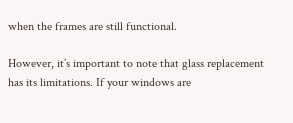when the frames are still functional.

However, it’s important to note that glass replacement has its limitations. If your windows are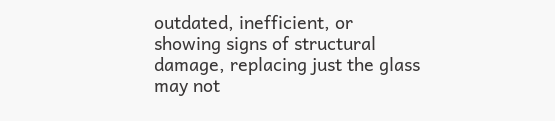outdated, inefficient, or showing signs of structural damage, replacing just the glass may not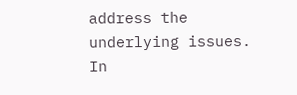address the underlying issues. In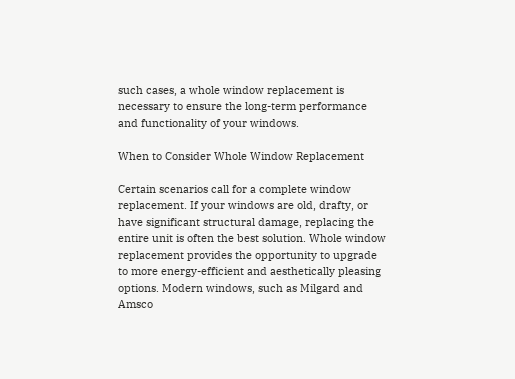such cases, a whole window replacement is necessary to ensure the long-term performance and functionality of your windows.

When to Consider Whole Window Replacement

Certain scenarios call for a complete window replacement. If your windows are old, drafty, or have significant structural damage, replacing the entire unit is often the best solution. Whole window replacement provides the opportunity to upgrade to more energy-efficient and aesthetically pleasing options. Modern windows, such as Milgard and Amsco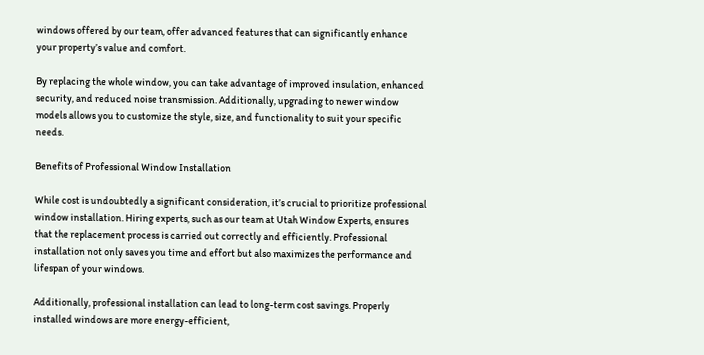windows offered by our team, offer advanced features that can significantly enhance your property’s value and comfort.

By replacing the whole window, you can take advantage of improved insulation, enhanced security, and reduced noise transmission. Additionally, upgrading to newer window models allows you to customize the style, size, and functionality to suit your specific needs.

Benefits of Professional Window Installation

While cost is undoubtedly a significant consideration, it’s crucial to prioritize professional window installation. Hiring experts, such as our team at Utah Window Experts, ensures that the replacement process is carried out correctly and efficiently. Professional installation not only saves you time and effort but also maximizes the performance and lifespan of your windows.

Additionally, professional installation can lead to long-term cost savings. Properly installed windows are more energy-efficient,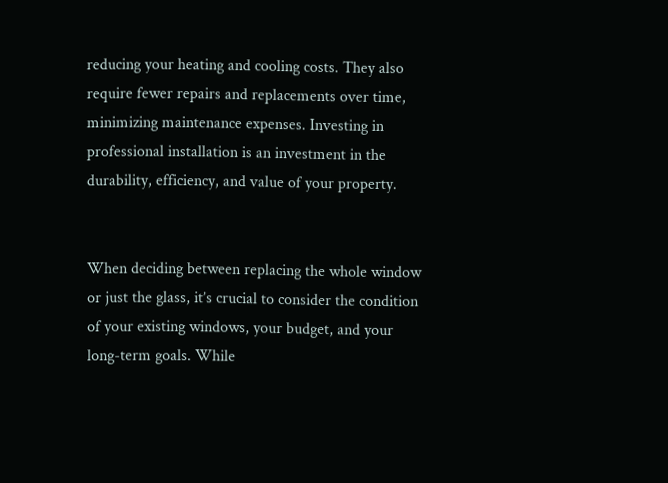reducing your heating and cooling costs. They also require fewer repairs and replacements over time, minimizing maintenance expenses. Investing in professional installation is an investment in the durability, efficiency, and value of your property.


When deciding between replacing the whole window or just the glass, it’s crucial to consider the condition of your existing windows, your budget, and your long-term goals. While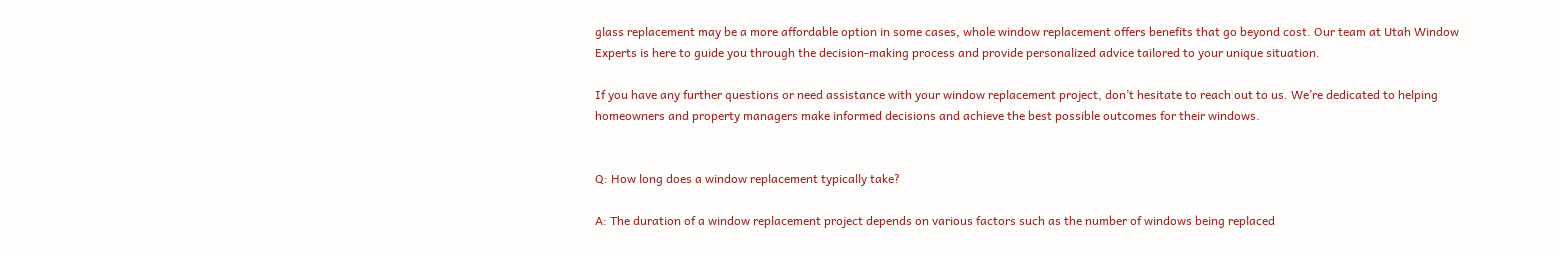glass replacement may be a more affordable option in some cases, whole window replacement offers benefits that go beyond cost. Our team at Utah Window Experts is here to guide you through the decision-making process and provide personalized advice tailored to your unique situation.

If you have any further questions or need assistance with your window replacement project, don’t hesitate to reach out to us. We’re dedicated to helping homeowners and property managers make informed decisions and achieve the best possible outcomes for their windows.


Q: How long does a window replacement typically take?

A: The duration of a window replacement project depends on various factors such as the number of windows being replaced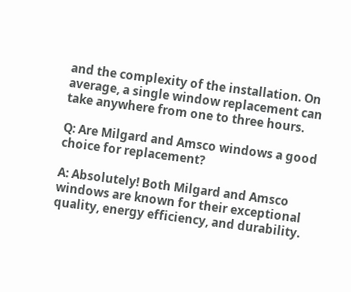and the complexity of the installation. On average, a single window replacement can take anywhere from one to three hours.

Q: Are Milgard and Amsco windows a good choice for replacement?

A: Absolutely! Both Milgard and Amsco windows are known for their exceptional quality, energy efficiency, and durability.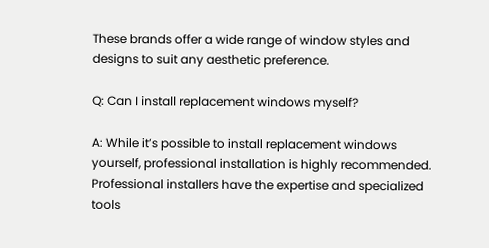These brands offer a wide range of window styles and designs to suit any aesthetic preference.

Q: Can I install replacement windows myself?

A: While it’s possible to install replacement windows yourself, professional installation is highly recommended. Professional installers have the expertise and specialized tools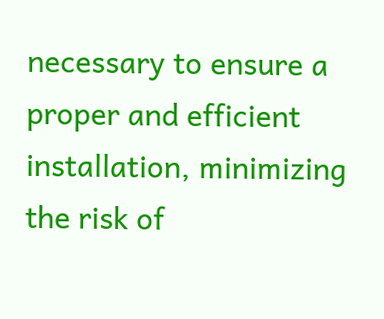necessary to ensure a proper and efficient installation, minimizing the risk of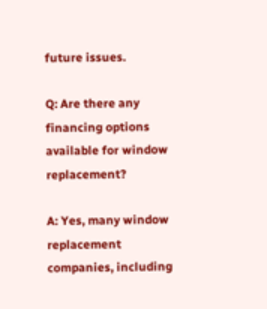future issues.

Q: Are there any financing options available for window replacement?

A: Yes, many window replacement companies, including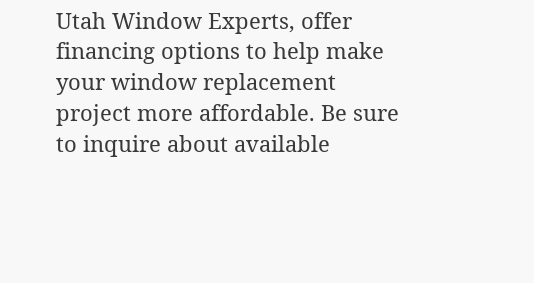Utah Window Experts, offer financing options to help make your window replacement project more affordable. Be sure to inquire about available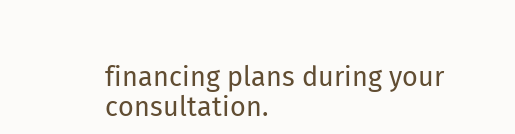financing plans during your consultation.